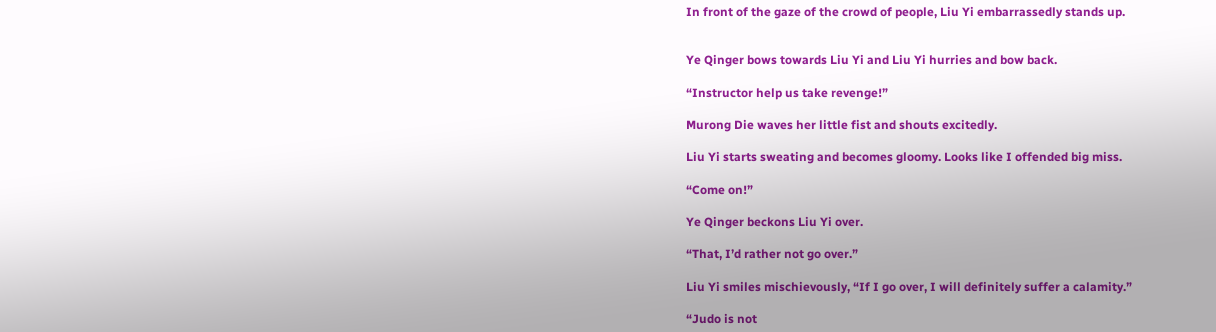In front of the gaze of the crowd of people, Liu Yi embarrassedly stands up.


Ye Qinger bows towards Liu Yi and Liu Yi hurries and bow back.

“Instructor help us take revenge!”

Murong Die waves her little fist and shouts excitedly.

Liu Yi starts sweating and becomes gloomy. Looks like I offended big miss.

“Come on!”

Ye Qinger beckons Liu Yi over.

“That, I’d rather not go over.”

Liu Yi smiles mischievously, “If I go over, I will definitely suffer a calamity.”

“Judo is not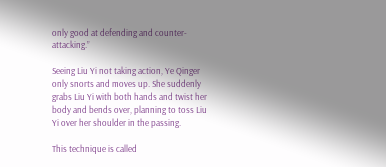only good at defending and counter-attacking.”

Seeing Liu Yi not taking action, Ye Qinger only snorts and moves up. She suddenly grabs Liu Yi with both hands and twist her body and bends over, planning to toss Liu Yi over her shoulder in the passing.

This technique is called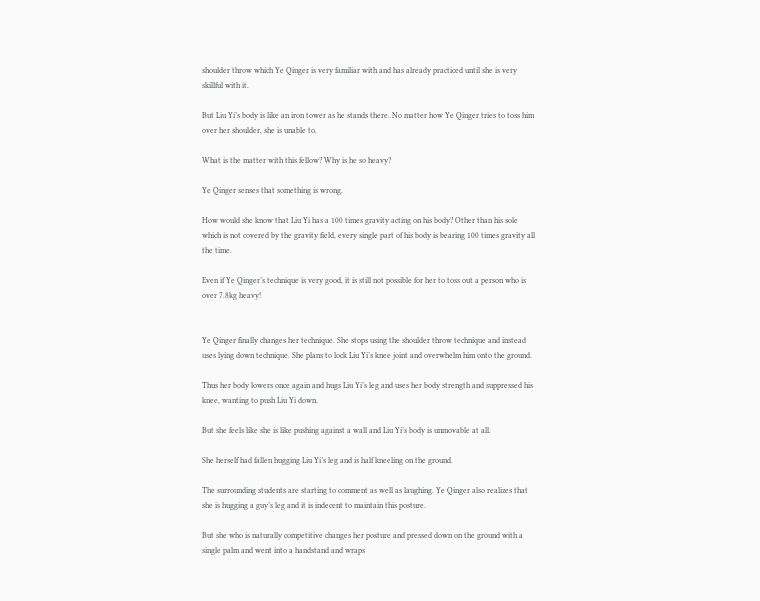shoulder throw which Ye Qinger is very familiar with and has already practiced until she is very skillful with it.

But Liu Yi’s body is like an iron tower as he stands there. No matter how Ye Qinger tries to toss him over her shoulder, she is unable to.

What is the matter with this fellow? Why is he so heavy?

Ye Qinger senses that something is wrong.

How would she know that Liu Yi has a 100 times gravity acting on his body? Other than his sole which is not covered by the gravity field, every single part of his body is bearing 100 times gravity all the time.

Even if Ye Qinger’s technique is very good, it is still not possible for her to toss out a person who is over 7.8kg heavy!


Ye Qinger finally changes her technique. She stops using the shoulder throw technique and instead uses lying down technique. She plans to lock Liu Yi’s knee joint and overwhelm him onto the ground.

Thus her body lowers once again and hugs Liu Yi’s leg and uses her body strength and suppressed his knee, wanting to push Liu Yi down.

But she feels like she is like pushing against a wall and Liu Yi’s body is unmovable at all.

She herself had fallen hugging Liu Yi’s leg and is half kneeling on the ground.

The surrounding students are starting to comment as well as laughing. Ye Qinger also realizes that she is hugging a guy’s leg and it is indecent to maintain this posture.

But she who is naturally competitive changes her posture and pressed down on the ground with a single palm and went into a handstand and wraps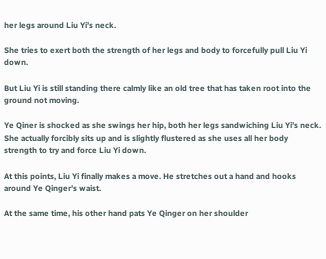her legs around Liu Yi’s neck.

She tries to exert both the strength of her legs and body to forcefully pull Liu Yi down.

But Liu Yi is still standing there calmly like an old tree that has taken root into the ground not moving.

Ye Qiner is shocked as she swings her hip, both her legs sandwiching Liu Yi’s neck. She actually forcibly sits up and is slightly flustered as she uses all her body strength to try and force Liu Yi down.

At this points, Liu Yi finally makes a move. He stretches out a hand and hooks around Ye Qinger’s waist.

At the same time, his other hand pats Ye Qinger on her shoulder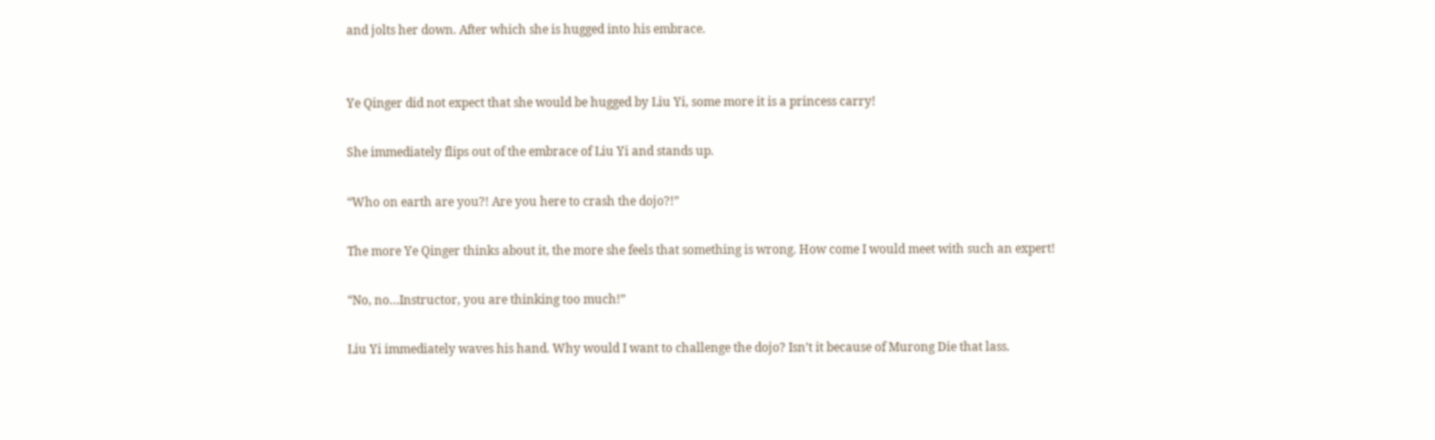and jolts her down. After which she is hugged into his embrace.


Ye Qinger did not expect that she would be hugged by Liu Yi, some more it is a princess carry!

She immediately flips out of the embrace of Liu Yi and stands up.

“Who on earth are you?! Are you here to crash the dojo?!”

The more Ye Qinger thinks about it, the more she feels that something is wrong. How come I would meet with such an expert!

“No, no…Instructor, you are thinking too much!”

Liu Yi immediately waves his hand. Why would I want to challenge the dojo? Isn’t it because of Murong Die that lass.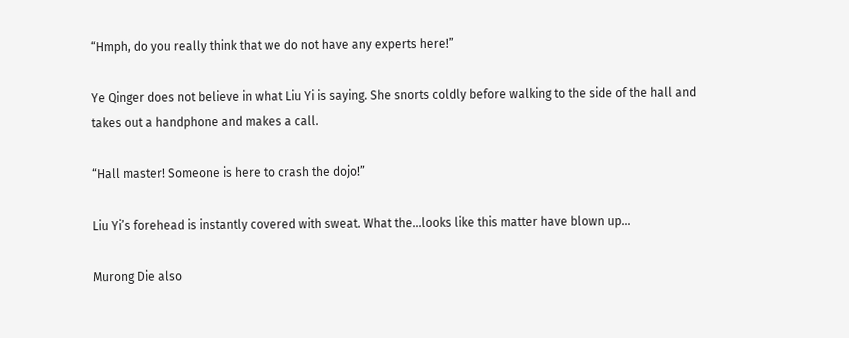“Hmph, do you really think that we do not have any experts here!”

Ye Qinger does not believe in what Liu Yi is saying. She snorts coldly before walking to the side of the hall and takes out a handphone and makes a call.

“Hall master! Someone is here to crash the dojo!”

Liu Yi’s forehead is instantly covered with sweat. What the…looks like this matter have blown up…

Murong Die also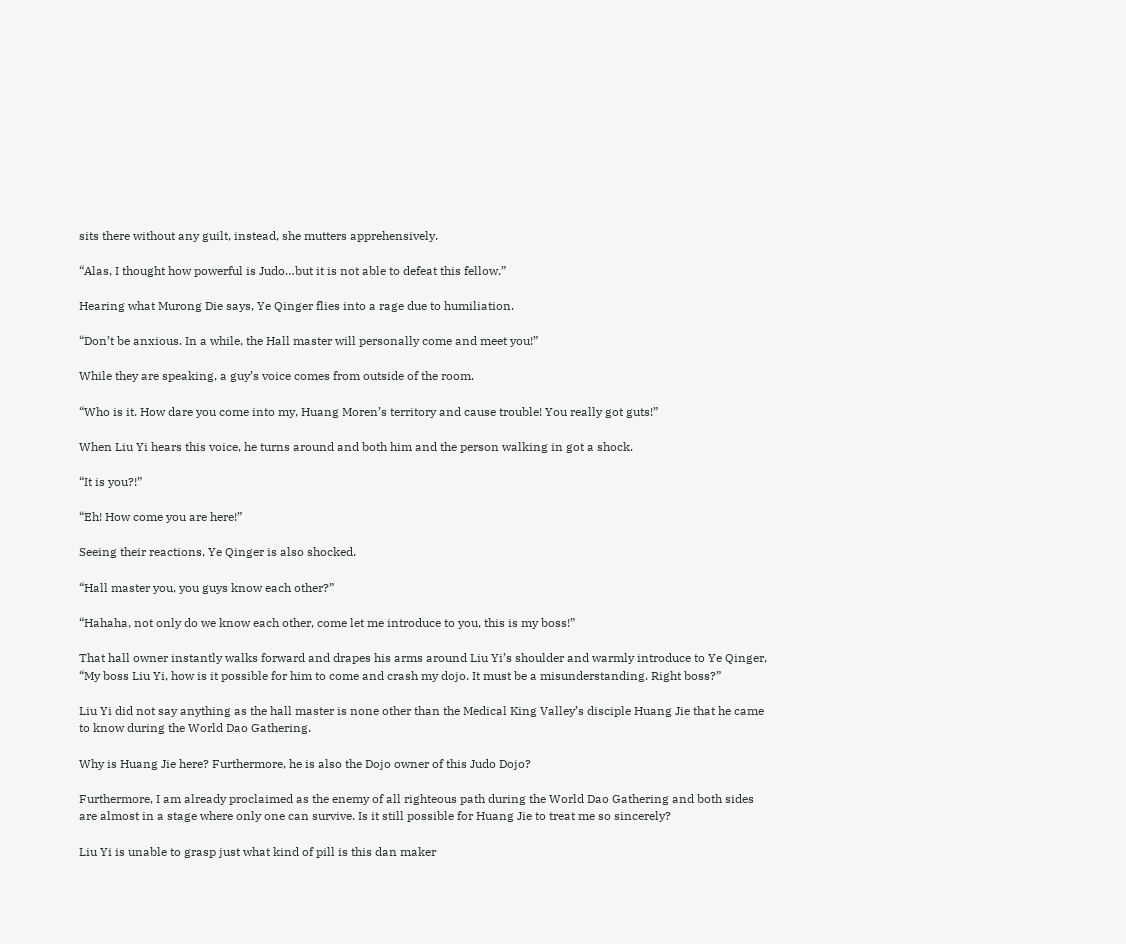sits there without any guilt, instead, she mutters apprehensively.

“Alas, I thought how powerful is Judo…but it is not able to defeat this fellow.”

Hearing what Murong Die says, Ye Qinger flies into a rage due to humiliation.

“Don’t be anxious. In a while, the Hall master will personally come and meet you!”

While they are speaking, a guy’s voice comes from outside of the room.

“Who is it. How dare you come into my, Huang Moren’s territory and cause trouble! You really got guts!”

When Liu Yi hears this voice, he turns around and both him and the person walking in got a shock.

“It is you?!”

“Eh! How come you are here!”

Seeing their reactions, Ye Qinger is also shocked.

“Hall master you, you guys know each other?”

“Hahaha, not only do we know each other, come let me introduce to you, this is my boss!”

That hall owner instantly walks forward and drapes his arms around Liu Yi’s shoulder and warmly introduce to Ye Qinger, “My boss Liu Yi, how is it possible for him to come and crash my dojo. It must be a misunderstanding. Right boss?”

Liu Yi did not say anything as the hall master is none other than the Medical King Valley’s disciple Huang Jie that he came to know during the World Dao Gathering.

Why is Huang Jie here? Furthermore, he is also the Dojo owner of this Judo Dojo?

Furthermore, I am already proclaimed as the enemy of all righteous path during the World Dao Gathering and both sides are almost in a stage where only one can survive. Is it still possible for Huang Jie to treat me so sincerely?

Liu Yi is unable to grasp just what kind of pill is this dan maker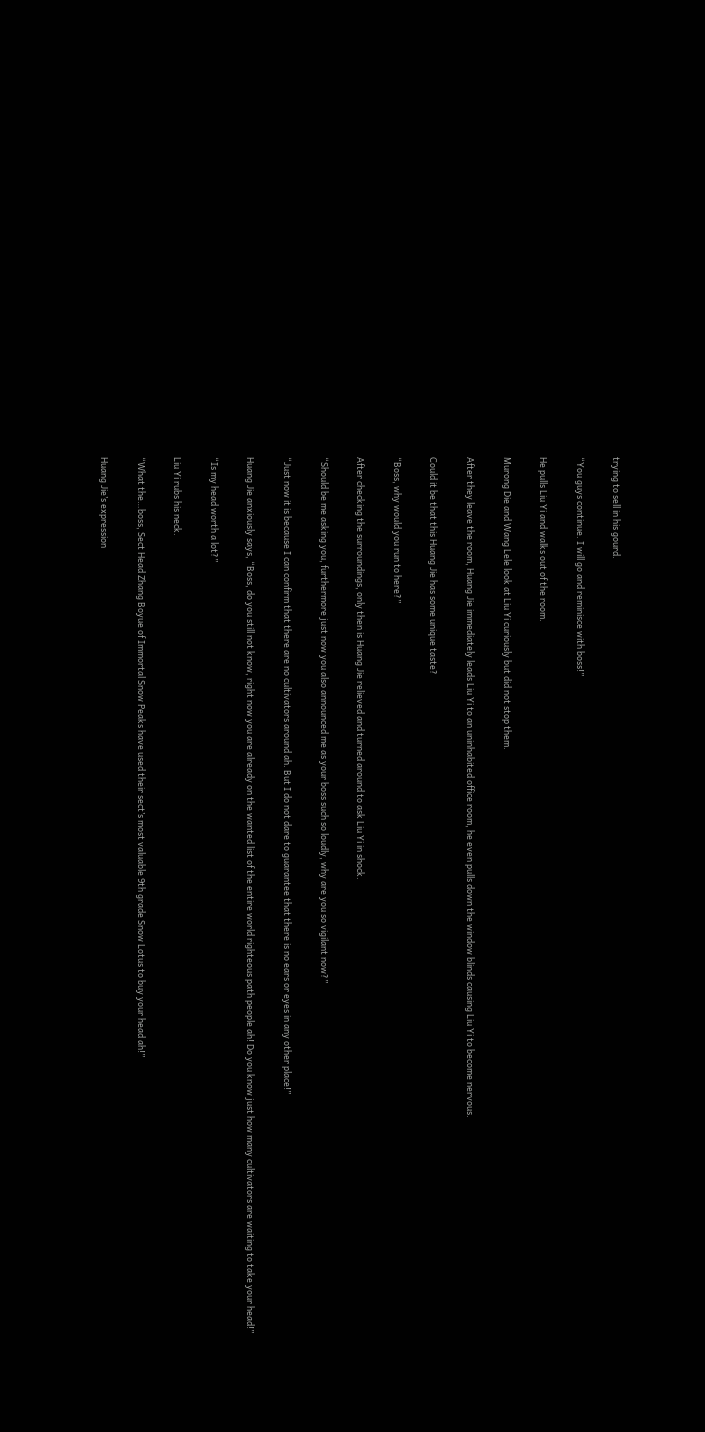trying to sell in his gourd.

“You guys continue. I will go and reminisce with boss!”

He pulls Liu Yi and walks out of the room.

Murong Die and Wang Lele look at Liu Yi curiously but did not stop them.

After they leave the room, Huang Jie immediately leads Liu Yi to an uninhabited office room, he even pulls down the window blinds causing Liu Yi to become nervous.

Could it be that this Huang Jie has some unique taste?

“Boss, why would you run to here?”

After checking the surroundings, only then is Huang Jie relieved and turned around to ask Liu Yi in shock.

“Should be me asking you, furthermore just now you also announced me as your boss such so loudly, why are you so vigilant now?”

“Just now it is because I can confirm that there are no cultivators around ah. But I do not dare to guarantee that there is no ears or eyes in any other place!”

Huang Jie anxiously says, “Boss, do you still not know, right now you are already on the wanted list of the entire world righteous path people ah! Do you know just how many cultivators are waiting to take your head!”

“Is my head worth a lot?”

Liu Yi rubs his neck.

“What the…boss, Sect Head Zhang Boyue of Immortal Snow Peaks have used their sect’s most valuable 9th grade Snow Lotus to buy your head ah!”

Huang Jie’s expression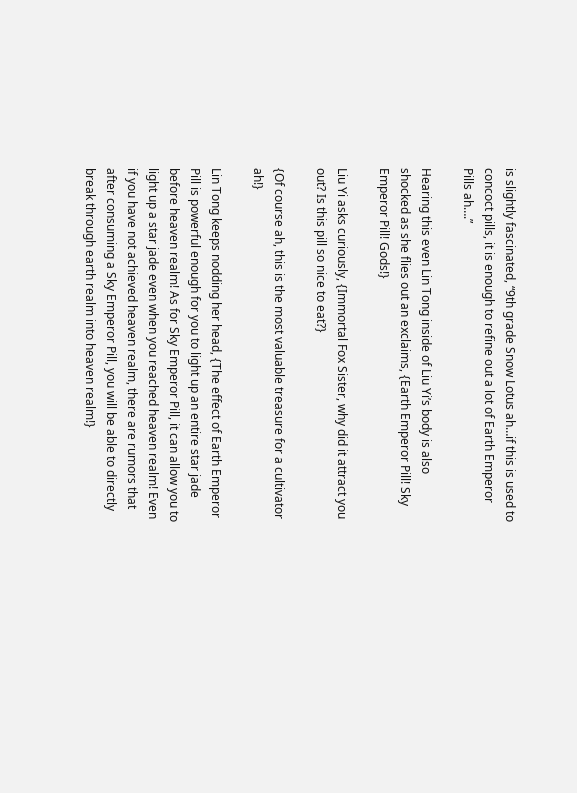is slightly fascinated, “9th grade Snow Lotus ah…if this is used to concoct pills, it is enough to refine out a lot of Earth Emperor Pills ah….”

Hearing this even Lin Tong inside of Liu Yi’s body is also shocked as she flies out an exclaims, {Earth Emperor Pill! Sky Emperor Pill! Gods!}

Liu Yi asks curiously, {Immortal Fox Sister, why did it attract you out? Is this pill so nice to eat?}

{Of course ah, this is the most valuable treasure for a cultivator ah!}

Lin Tong keeps nodding her head, {The effect of Earth Emperor Pill is powerful enough for you to light up an entire star jade before heaven realm! As for Sky Emperor Pill, it can allow you to light up a star jade even when you reached heaven realm! Even if you have not achieved heaven realm, there are rumors that after consuming a Sky Emperor Pill, you will be able to directly break through earth realm into heaven realm!}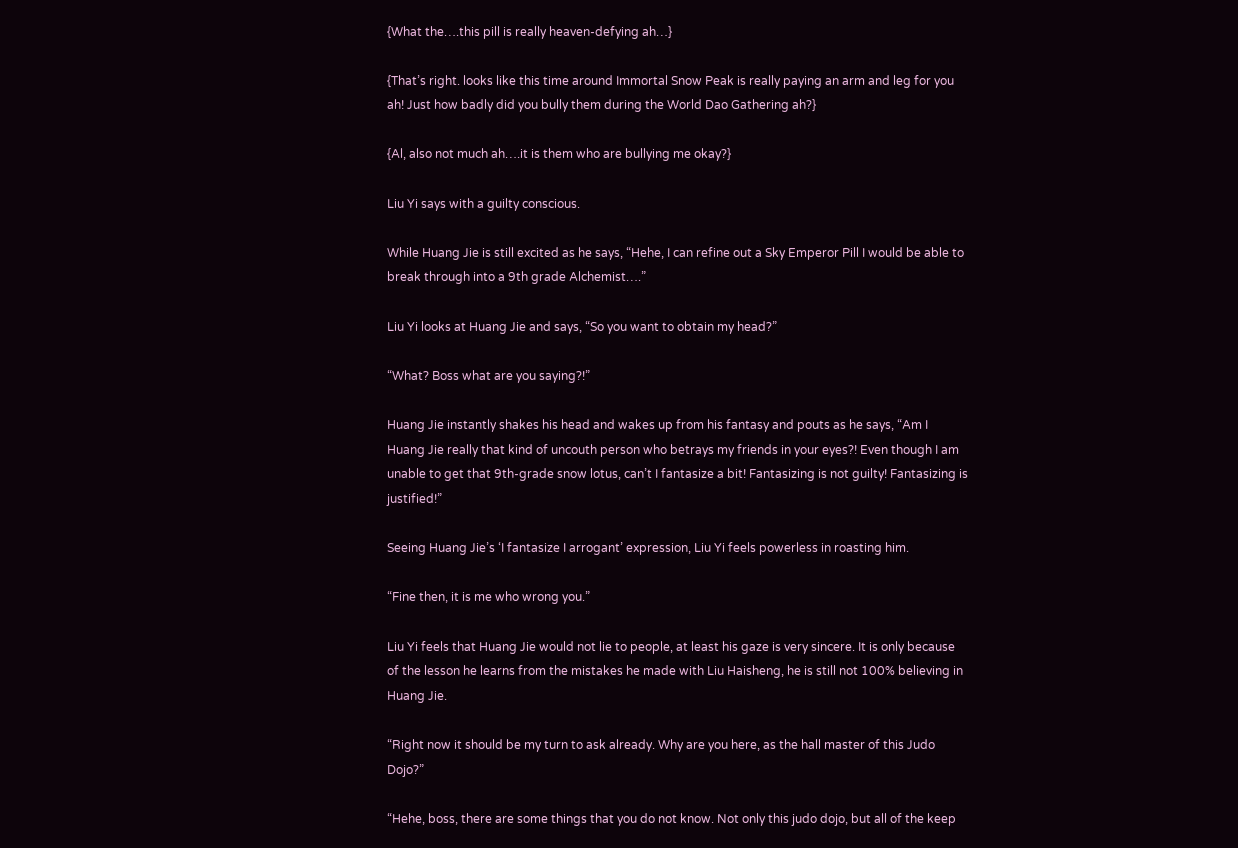{What the….this pill is really heaven-defying ah…}

{That’s right. looks like this time around Immortal Snow Peak is really paying an arm and leg for you ah! Just how badly did you bully them during the World Dao Gathering ah?}

{Al, also not much ah….it is them who are bullying me okay?}

Liu Yi says with a guilty conscious.

While Huang Jie is still excited as he says, “Hehe, I can refine out a Sky Emperor Pill I would be able to break through into a 9th grade Alchemist….”

Liu Yi looks at Huang Jie and says, “So you want to obtain my head?”

“What? Boss what are you saying?!”

Huang Jie instantly shakes his head and wakes up from his fantasy and pouts as he says, “Am I Huang Jie really that kind of uncouth person who betrays my friends in your eyes?! Even though I am unable to get that 9th-grade snow lotus, can’t I fantasize a bit! Fantasizing is not guilty! Fantasizing is justified!”

Seeing Huang Jie’s ‘I fantasize I arrogant’ expression, Liu Yi feels powerless in roasting him.

“Fine then, it is me who wrong you.”

Liu Yi feels that Huang Jie would not lie to people, at least his gaze is very sincere. It is only because of the lesson he learns from the mistakes he made with Liu Haisheng, he is still not 100% believing in Huang Jie.

“Right now it should be my turn to ask already. Why are you here, as the hall master of this Judo Dojo?”

“Hehe, boss, there are some things that you do not know. Not only this judo dojo, but all of the keep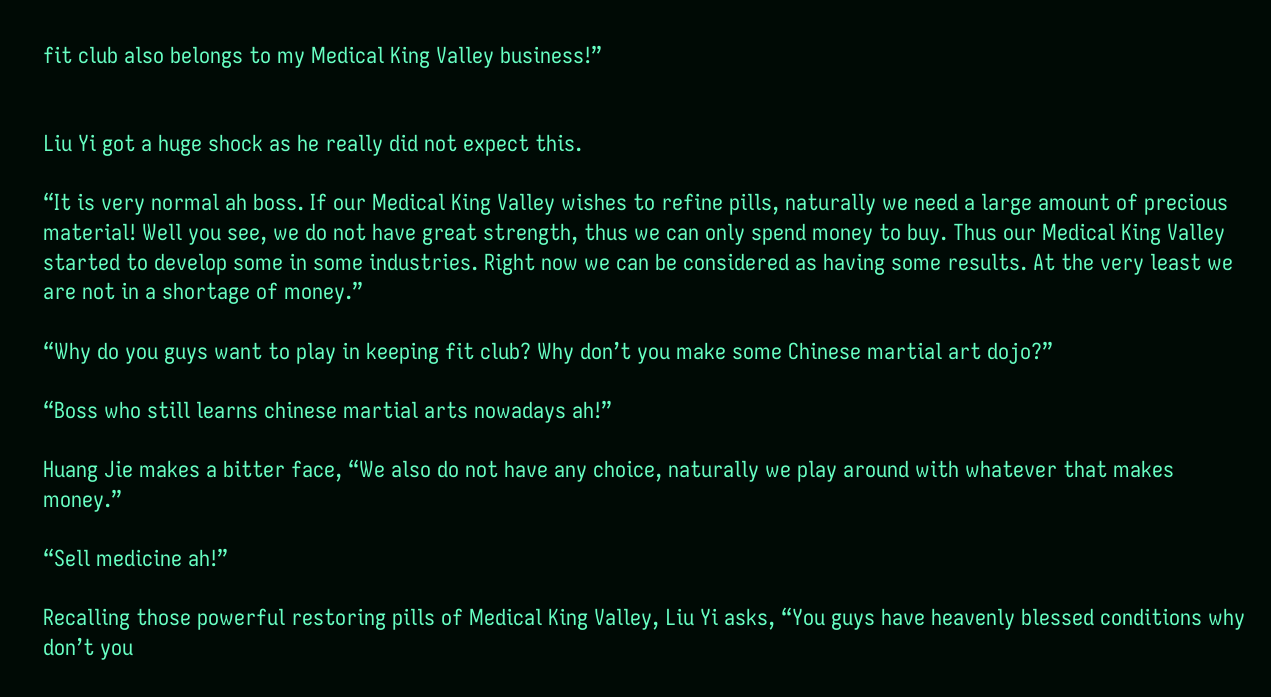fit club also belongs to my Medical King Valley business!”


Liu Yi got a huge shock as he really did not expect this.

“It is very normal ah boss. If our Medical King Valley wishes to refine pills, naturally we need a large amount of precious material! Well you see, we do not have great strength, thus we can only spend money to buy. Thus our Medical King Valley started to develop some in some industries. Right now we can be considered as having some results. At the very least we are not in a shortage of money.”

“Why do you guys want to play in keeping fit club? Why don’t you make some Chinese martial art dojo?”

“Boss who still learns chinese martial arts nowadays ah!”

Huang Jie makes a bitter face, “We also do not have any choice, naturally we play around with whatever that makes money.”

“Sell medicine ah!”

Recalling those powerful restoring pills of Medical King Valley, Liu Yi asks, “You guys have heavenly blessed conditions why don’t you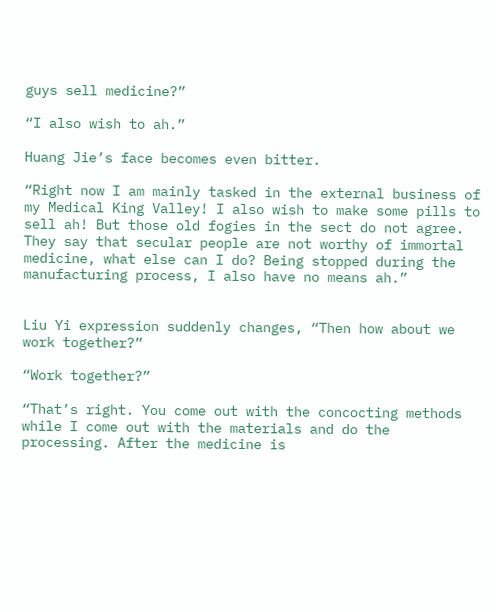guys sell medicine?”

“I also wish to ah.”

Huang Jie’s face becomes even bitter.

“Right now I am mainly tasked in the external business of my Medical King Valley! I also wish to make some pills to sell ah! But those old fogies in the sect do not agree. They say that secular people are not worthy of immortal medicine, what else can I do? Being stopped during the manufacturing process, I also have no means ah.”


Liu Yi expression suddenly changes, “Then how about we work together?”

“Work together?”

“That’s right. You come out with the concocting methods while I come out with the materials and do the processing. After the medicine is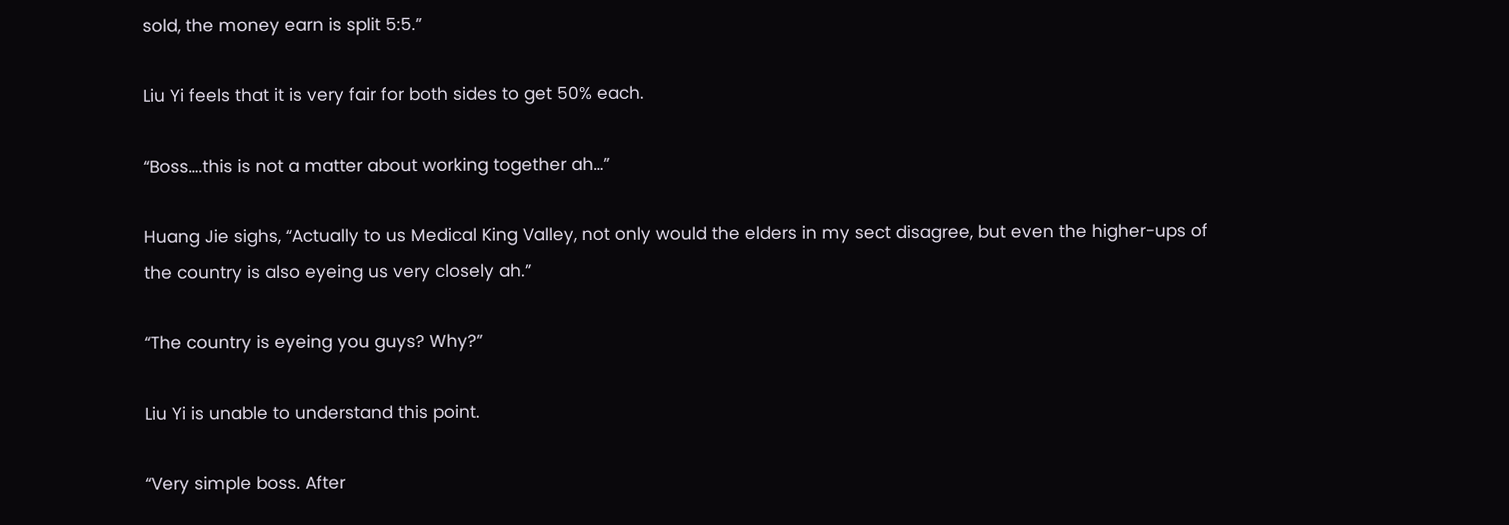sold, the money earn is split 5:5.”

Liu Yi feels that it is very fair for both sides to get 50% each.

“Boss….this is not a matter about working together ah…”

Huang Jie sighs, “Actually to us Medical King Valley, not only would the elders in my sect disagree, but even the higher-ups of the country is also eyeing us very closely ah.”

“The country is eyeing you guys? Why?”

Liu Yi is unable to understand this point.

“Very simple boss. After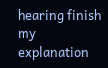hearing finish my explanation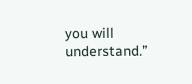you will understand.”